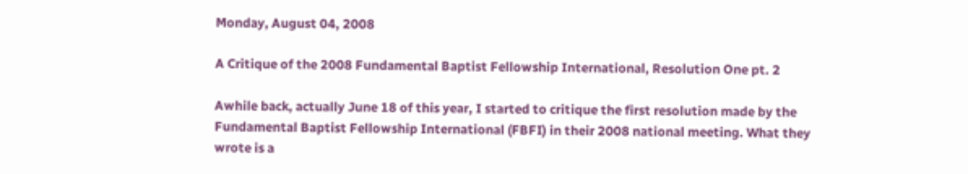Monday, August 04, 2008

A Critique of the 2008 Fundamental Baptist Fellowship International, Resolution One pt. 2

Awhile back, actually June 18 of this year, I started to critique the first resolution made by the Fundamental Baptist Fellowship International (FBFI) in their 2008 national meeting. What they wrote is a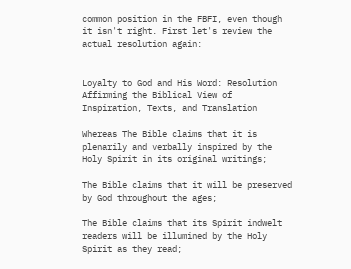common position in the FBFI, even though it isn't right. First let's review the actual resolution again:


Loyalty to God and His Word: Resolution Affirming the Biblical View of Inspiration, Texts, and Translation

Whereas The Bible claims that it is plenarily and verbally inspired by the Holy Spirit in its original writings;

The Bible claims that it will be preserved by God throughout the ages;

The Bible claims that its Spirit indwelt readers will be illumined by the Holy Spirit as they read;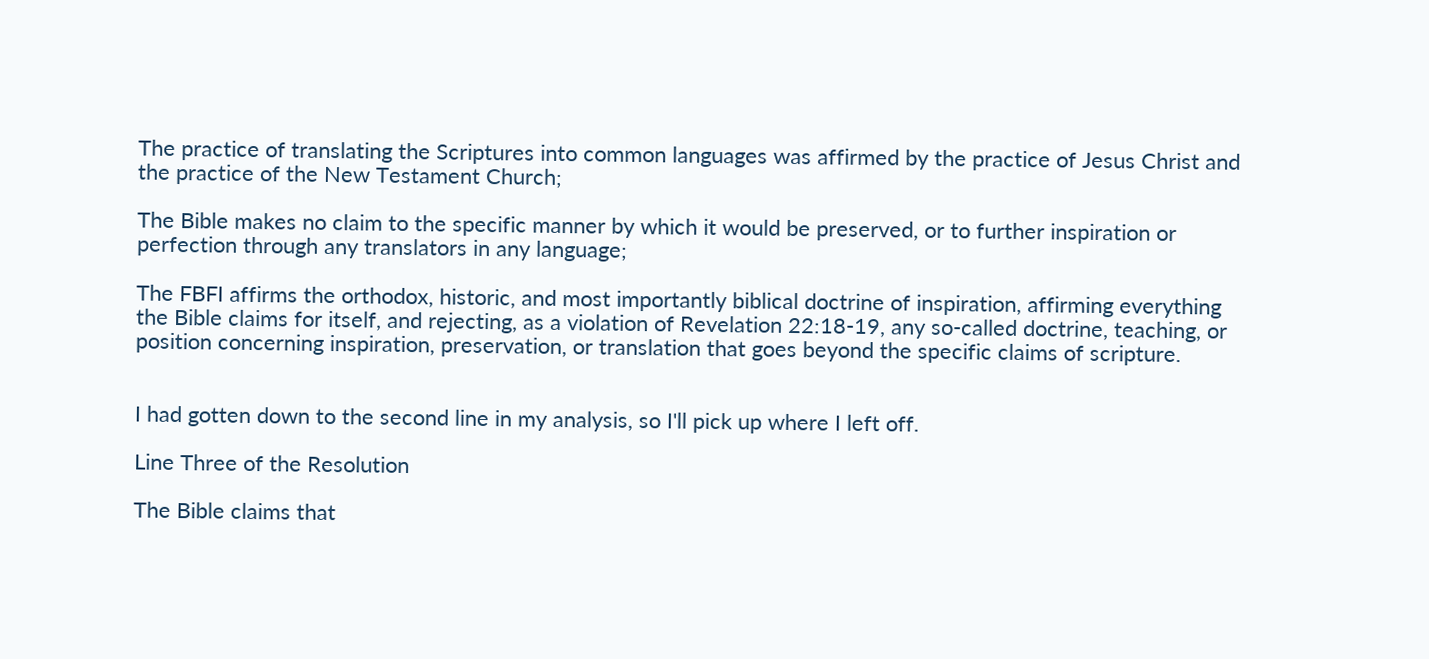The practice of translating the Scriptures into common languages was affirmed by the practice of Jesus Christ and the practice of the New Testament Church;

The Bible makes no claim to the specific manner by which it would be preserved, or to further inspiration or perfection through any translators in any language;

The FBFI affirms the orthodox, historic, and most importantly biblical doctrine of inspiration, affirming everything the Bible claims for itself, and rejecting, as a violation of Revelation 22:18-19, any so-called doctrine, teaching, or position concerning inspiration, preservation, or translation that goes beyond the specific claims of scripture.


I had gotten down to the second line in my analysis, so I'll pick up where I left off.

Line Three of the Resolution

The Bible claims that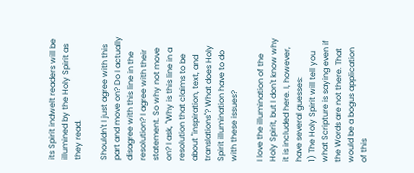its Spirit indwelt readers will be illumined by the Holy Spirit as they read.

Shouldn't I just agree with this part and move on? Do I actually disagree with this line in the resolution? I agree with their statement. So why not move on? I ask, "Why is this line in a resolution that claims to be about "inspiration, text, and translations"? What does Holy Spirit illumination have to do with these issues?

I love the illumination of the Holy Spirit, but I don't know why it is included here. I, however, have several guesses:
1) The Holy Spirit will tell you what Scripture is saying even if the Words are not there. That would be a bogus application of this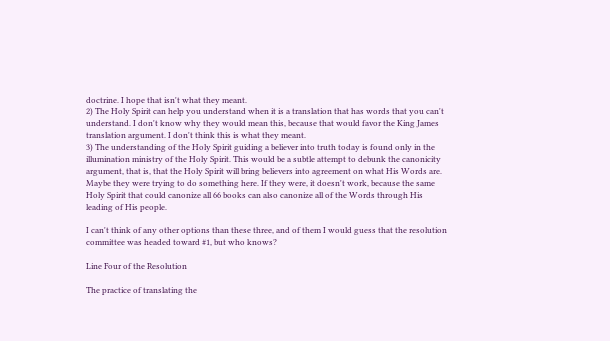doctrine. I hope that isn't what they meant.
2) The Holy Spirit can help you understand when it is a translation that has words that you can't understand. I don't know why they would mean this, because that would favor the King James translation argument. I don't think this is what they meant.
3) The understanding of the Holy Spirit guiding a believer into truth today is found only in the illumination ministry of the Holy Spirit. This would be a subtle attempt to debunk the canonicity argument, that is, that the Holy Spirit will bring believers into agreement on what His Words are. Maybe they were trying to do something here. If they were, it doesn't work, because the same Holy Spirit that could canonize all 66 books can also canonize all of the Words through His leading of His people.

I can't think of any other options than these three, and of them I would guess that the resolution committee was headed toward #1, but who knows?

Line Four of the Resolution

The practice of translating the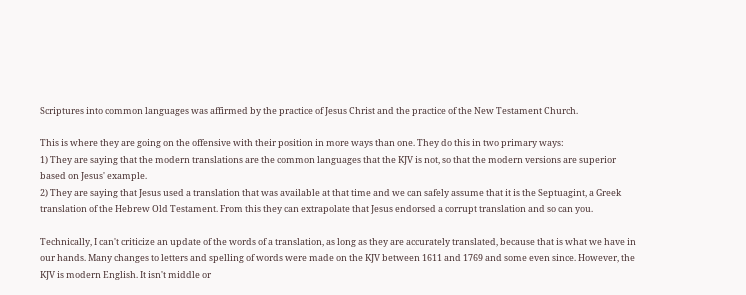Scriptures into common languages was affirmed by the practice of Jesus Christ and the practice of the New Testament Church.

This is where they are going on the offensive with their position in more ways than one. They do this in two primary ways:
1) They are saying that the modern translations are the common languages that the KJV is not, so that the modern versions are superior based on Jesus' example.
2) They are saying that Jesus used a translation that was available at that time and we can safely assume that it is the Septuagint, a Greek translation of the Hebrew Old Testament. From this they can extrapolate that Jesus endorsed a corrupt translation and so can you.

Technically, I can't criticize an update of the words of a translation, as long as they are accurately translated, because that is what we have in our hands. Many changes to letters and spelling of words were made on the KJV between 1611 and 1769 and some even since. However, the KJV is modern English. It isn't middle or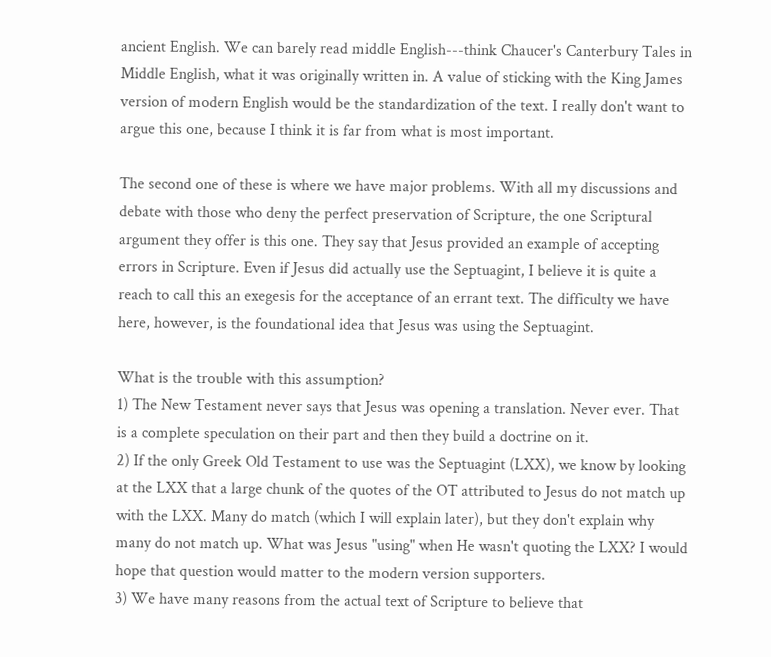ancient English. We can barely read middle English---think Chaucer's Canterbury Tales in Middle English, what it was originally written in. A value of sticking with the King James version of modern English would be the standardization of the text. I really don't want to argue this one, because I think it is far from what is most important.

The second one of these is where we have major problems. With all my discussions and debate with those who deny the perfect preservation of Scripture, the one Scriptural argument they offer is this one. They say that Jesus provided an example of accepting errors in Scripture. Even if Jesus did actually use the Septuagint, I believe it is quite a reach to call this an exegesis for the acceptance of an errant text. The difficulty we have here, however, is the foundational idea that Jesus was using the Septuagint.

What is the trouble with this assumption?
1) The New Testament never says that Jesus was opening a translation. Never ever. That is a complete speculation on their part and then they build a doctrine on it.
2) If the only Greek Old Testament to use was the Septuagint (LXX), we know by looking at the LXX that a large chunk of the quotes of the OT attributed to Jesus do not match up with the LXX. Many do match (which I will explain later), but they don't explain why many do not match up. What was Jesus "using" when He wasn't quoting the LXX? I would hope that question would matter to the modern version supporters.
3) We have many reasons from the actual text of Scripture to believe that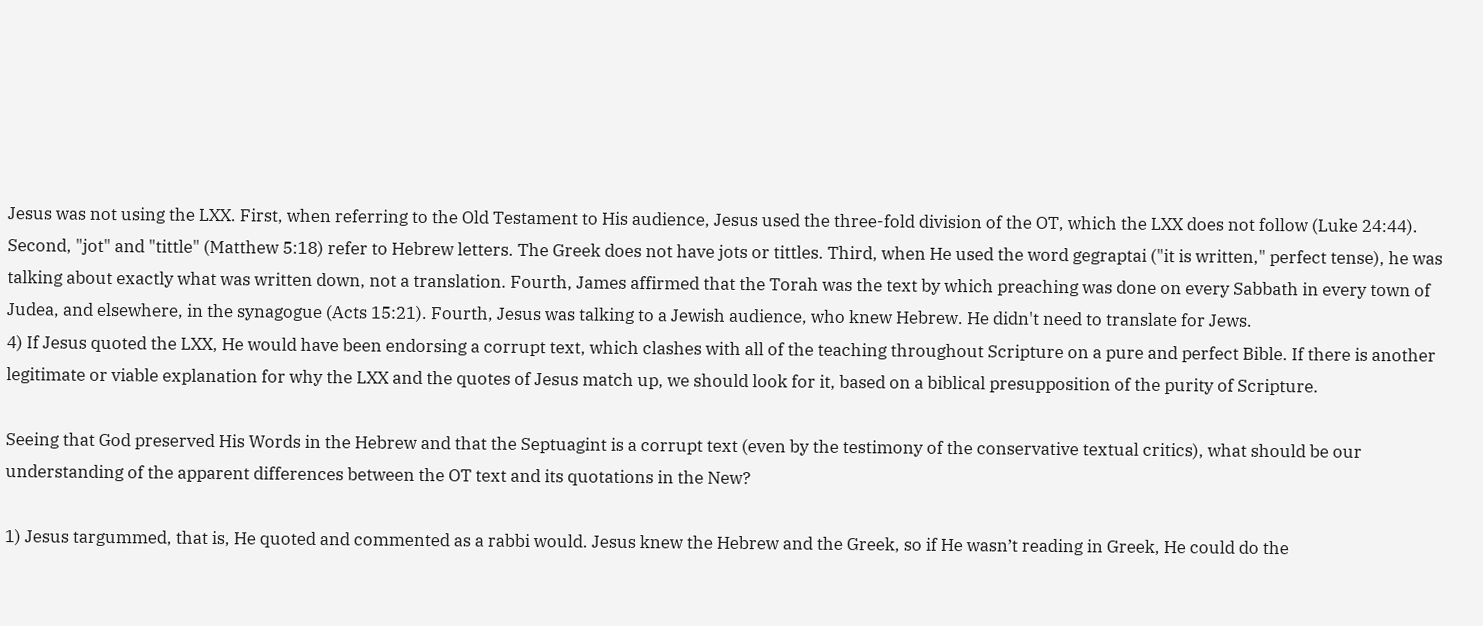Jesus was not using the LXX. First, when referring to the Old Testament to His audience, Jesus used the three-fold division of the OT, which the LXX does not follow (Luke 24:44). Second, "jot" and "tittle" (Matthew 5:18) refer to Hebrew letters. The Greek does not have jots or tittles. Third, when He used the word gegraptai ("it is written," perfect tense), he was talking about exactly what was written down, not a translation. Fourth, James affirmed that the Torah was the text by which preaching was done on every Sabbath in every town of Judea, and elsewhere, in the synagogue (Acts 15:21). Fourth, Jesus was talking to a Jewish audience, who knew Hebrew. He didn't need to translate for Jews.
4) If Jesus quoted the LXX, He would have been endorsing a corrupt text, which clashes with all of the teaching throughout Scripture on a pure and perfect Bible. If there is another legitimate or viable explanation for why the LXX and the quotes of Jesus match up, we should look for it, based on a biblical presupposition of the purity of Scripture.

Seeing that God preserved His Words in the Hebrew and that the Septuagint is a corrupt text (even by the testimony of the conservative textual critics), what should be our understanding of the apparent differences between the OT text and its quotations in the New?

1) Jesus targummed, that is, He quoted and commented as a rabbi would. Jesus knew the Hebrew and the Greek, so if He wasn’t reading in Greek, He could do the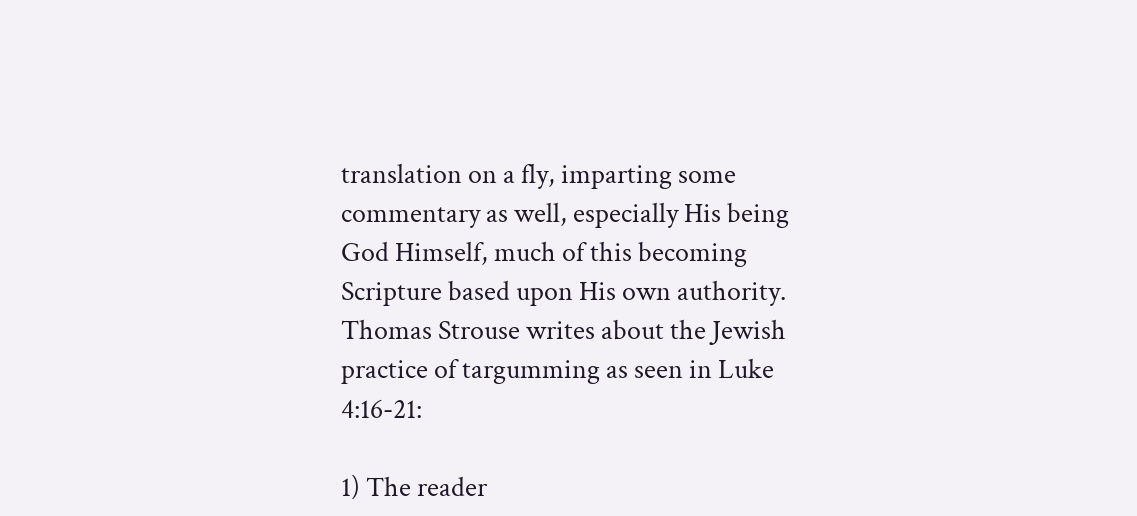translation on a fly, imparting some commentary as well, especially His being God Himself, much of this becoming Scripture based upon His own authority. Thomas Strouse writes about the Jewish practice of targumming as seen in Luke 4:16-21:

1) The reader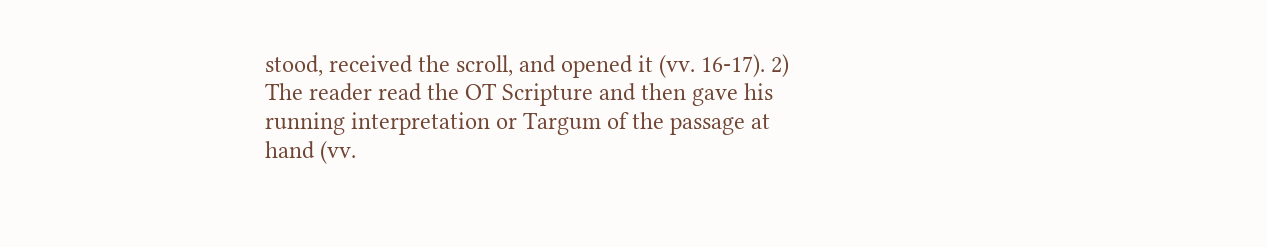stood, received the scroll, and opened it (vv. 16-17). 2) The reader read the OT Scripture and then gave his running interpretation or Targum of the passage at hand (vv.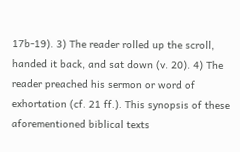17b-19). 3) The reader rolled up the scroll, handed it back, and sat down (v. 20). 4) The reader preached his sermon or word of exhortation (cf. 21 ff.). This synopsis of these aforementioned biblical texts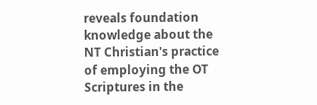reveals foundation knowledge about the NT Christian's practice of employing the OT Scriptures in the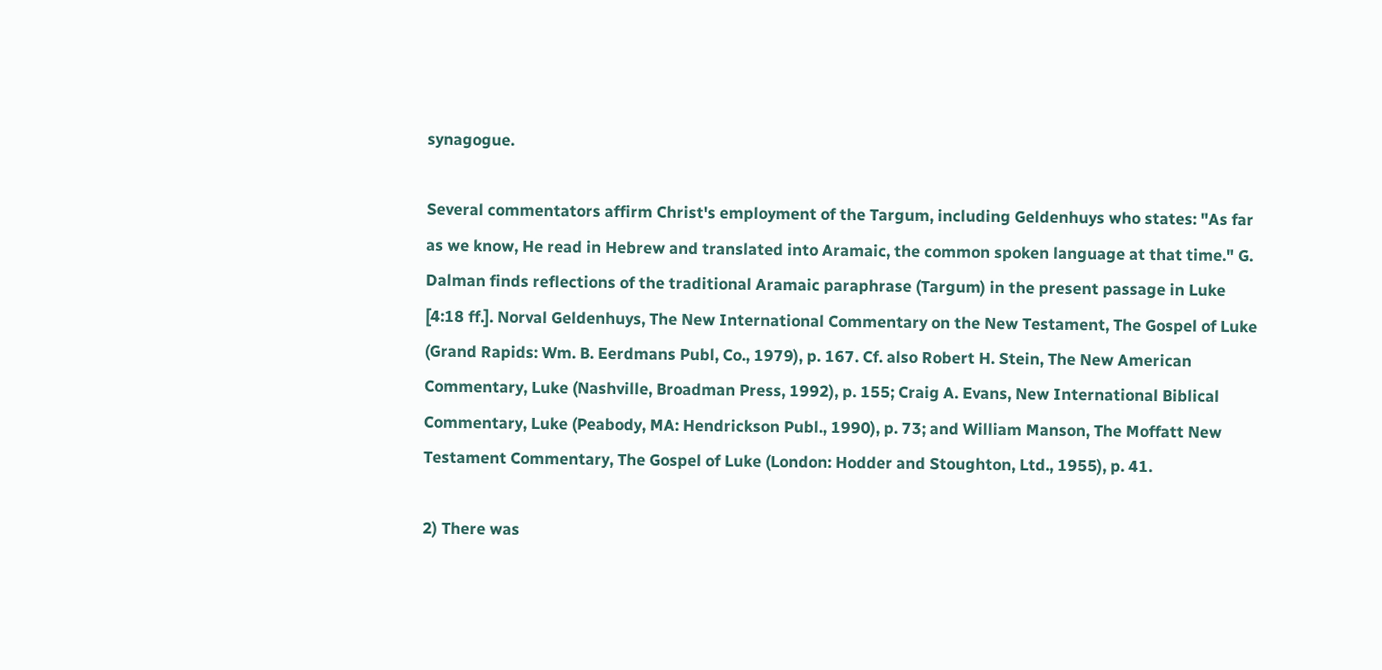synagogue.

Several commentators affirm Christ's employment of the Targum, including Geldenhuys who states: "As far as we know, He read in Hebrew and translated into Aramaic, the common spoken language at that time." G. Dalman finds reflections of the traditional Aramaic paraphrase (Targum) in the present passage in Luke [4:18 ff.]. Norval Geldenhuys, The New International Commentary on the New Testament, The Gospel of Luke (Grand Rapids: Wm. B. Eerdmans Publ, Co., 1979), p. 167. Cf. also Robert H. Stein, The New American Commentary, Luke (Nashville, Broadman Press, 1992), p. 155; Craig A. Evans, New International Biblical Commentary, Luke (Peabody, MA: Hendrickson Publ., 1990), p. 73; and William Manson, The Moffatt New Testament Commentary, The Gospel of Luke (London: Hodder and Stoughton, Ltd., 1955), p. 41.

2) There was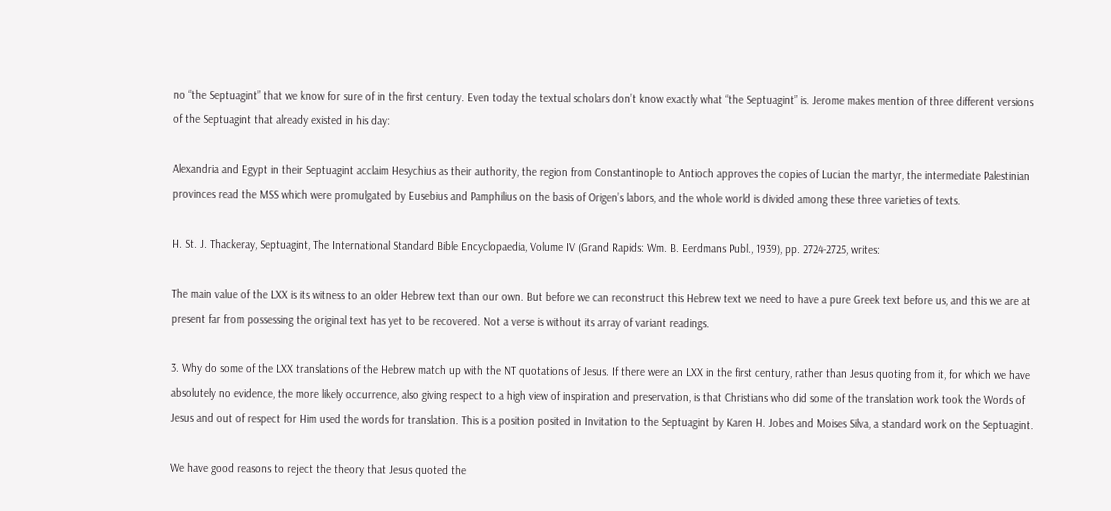no “the Septuagint” that we know for sure of in the first century. Even today the textual scholars don’t know exactly what “the Septuagint” is. Jerome makes mention of three different versions of the Septuagint that already existed in his day:

Alexandria and Egypt in their Septuagint acclaim Hesychius as their authority, the region from Constantinople to Antioch approves the copies of Lucian the martyr, the intermediate Palestinian provinces read the MSS which were promulgated by Eusebius and Pamphilius on the basis of Origen’s labors, and the whole world is divided among these three varieties of texts.

H. St. J. Thackeray, Septuagint, The International Standard Bible Encyclopaedia, Volume IV (Grand Rapids: Wm. B. Eerdmans Publ., 1939), pp. 2724-2725, writes:

The main value of the LXX is its witness to an older Hebrew text than our own. But before we can reconstruct this Hebrew text we need to have a pure Greek text before us, and this we are at present far from possessing the original text has yet to be recovered. Not a verse is without its array of variant readings.

3. Why do some of the LXX translations of the Hebrew match up with the NT quotations of Jesus. If there were an LXX in the first century, rather than Jesus quoting from it, for which we have absolutely no evidence, the more likely occurrence, also giving respect to a high view of inspiration and preservation, is that Christians who did some of the translation work took the Words of Jesus and out of respect for Him used the words for translation. This is a position posited in Invitation to the Septuagint by Karen H. Jobes and Moises Silva, a standard work on the Septuagint.

We have good reasons to reject the theory that Jesus quoted the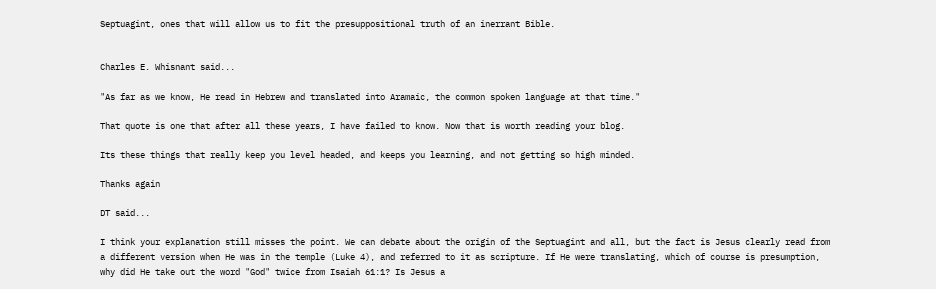Septuagint, ones that will allow us to fit the presuppositional truth of an inerrant Bible.


Charles E. Whisnant said...

"As far as we know, He read in Hebrew and translated into Aramaic, the common spoken language at that time."

That quote is one that after all these years, I have failed to know. Now that is worth reading your blog.

Its these things that really keep you level headed, and keeps you learning, and not getting so high minded.

Thanks again

DT said...

I think your explanation still misses the point. We can debate about the origin of the Septuagint and all, but the fact is Jesus clearly read from a different version when He was in the temple (Luke 4), and referred to it as scripture. If He were translating, which of course is presumption, why did He take out the word "God" twice from Isaiah 61:1? Is Jesus a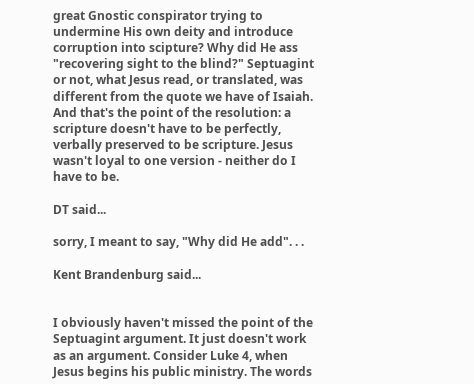great Gnostic conspirator trying to undermine His own deity and introduce corruption into scipture? Why did He ass "recovering sight to the blind?" Septuagint or not, what Jesus read, or translated, was different from the quote we have of Isaiah. And that's the point of the resolution: a scripture doesn't have to be perfectly, verbally preserved to be scripture. Jesus wasn't loyal to one version - neither do I have to be.

DT said...

sorry, I meant to say, "Why did He add". . .

Kent Brandenburg said...


I obviously haven't missed the point of the Septuagint argument. It just doesn't work as an argument. Consider Luke 4, when Jesus begins his public ministry. The words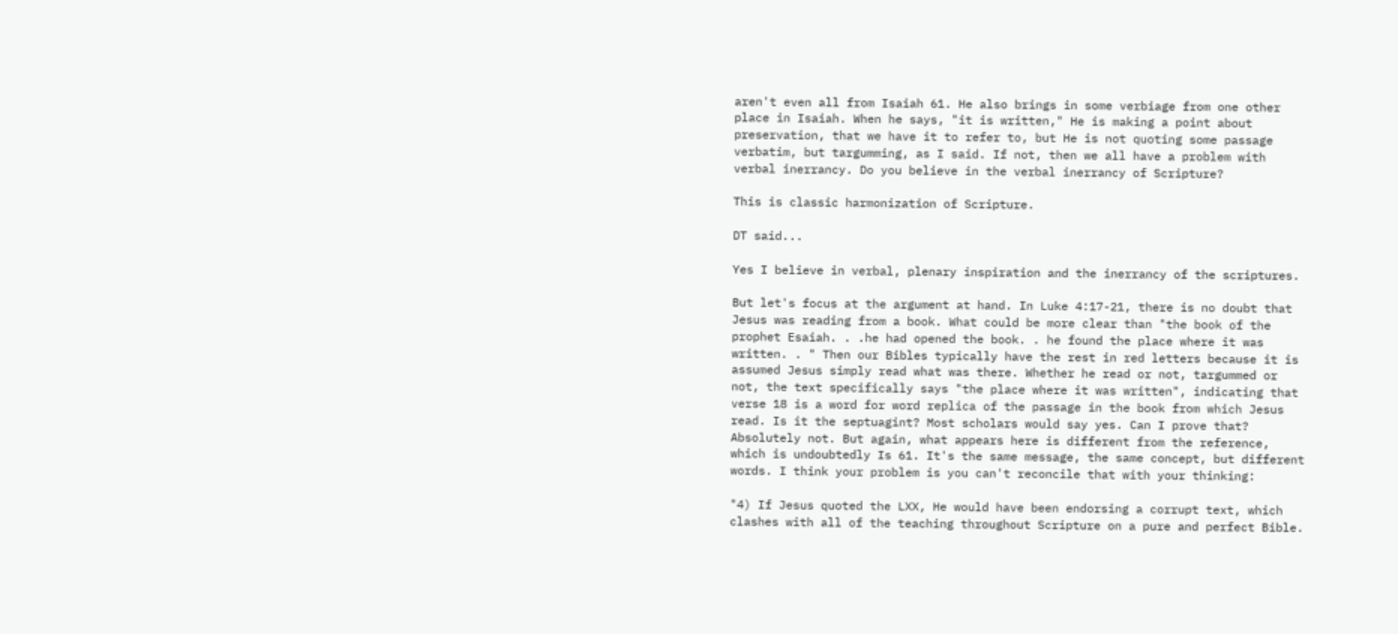aren't even all from Isaiah 61. He also brings in some verbiage from one other place in Isaiah. When he says, "it is written," He is making a point about preservation, that we have it to refer to, but He is not quoting some passage verbatim, but targumming, as I said. If not, then we all have a problem with verbal inerrancy. Do you believe in the verbal inerrancy of Scripture?

This is classic harmonization of Scripture.

DT said...

Yes I believe in verbal, plenary inspiration and the inerrancy of the scriptures.

But let's focus at the argument at hand. In Luke 4:17-21, there is no doubt that Jesus was reading from a book. What could be more clear than "the book of the prophet Esaiah. . .he had opened the book. . he found the place where it was written. . " Then our Bibles typically have the rest in red letters because it is assumed Jesus simply read what was there. Whether he read or not, targummed or not, the text specifically says "the place where it was written", indicating that verse 18 is a word for word replica of the passage in the book from which Jesus read. Is it the septuagint? Most scholars would say yes. Can I prove that? Absolutely not. But again, what appears here is different from the reference, which is undoubtedly Is 61. It's the same message, the same concept, but different words. I think your problem is you can't reconcile that with your thinking:

"4) If Jesus quoted the LXX, He would have been endorsing a corrupt text, which clashes with all of the teaching throughout Scripture on a pure and perfect Bible.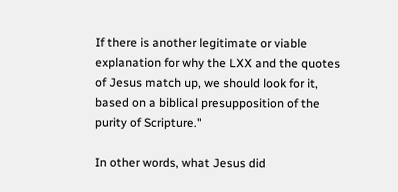If there is another legitimate or viable explanation for why the LXX and the quotes of Jesus match up, we should look for it, based on a biblical presupposition of the purity of Scripture."

In other words, what Jesus did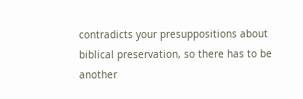contradicts your presuppositions about biblical preservation, so there has to be another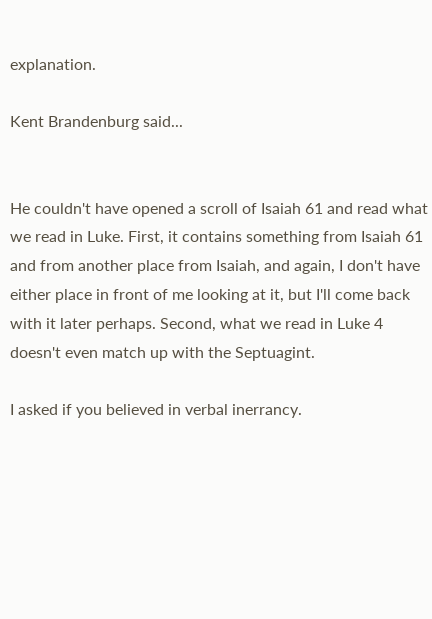explanation.

Kent Brandenburg said...


He couldn't have opened a scroll of Isaiah 61 and read what we read in Luke. First, it contains something from Isaiah 61 and from another place from Isaiah, and again, I don't have either place in front of me looking at it, but I'll come back with it later perhaps. Second, what we read in Luke 4 doesn't even match up with the Septuagint.

I asked if you believed in verbal inerrancy.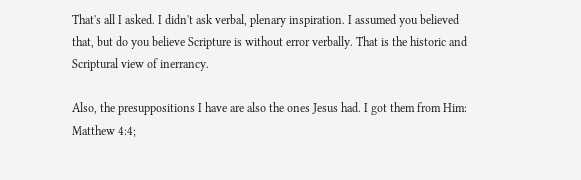That's all I asked. I didn't ask verbal, plenary inspiration. I assumed you believed that, but do you believe Scripture is without error verbally. That is the historic and Scriptural view of inerrancy.

Also, the presuppositions I have are also the ones Jesus had. I got them from Him: Matthew 4:4;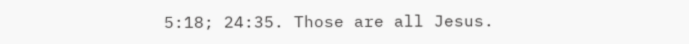5:18; 24:35. Those are all Jesus.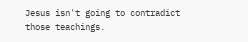Jesus isn't going to contradict those teachings.